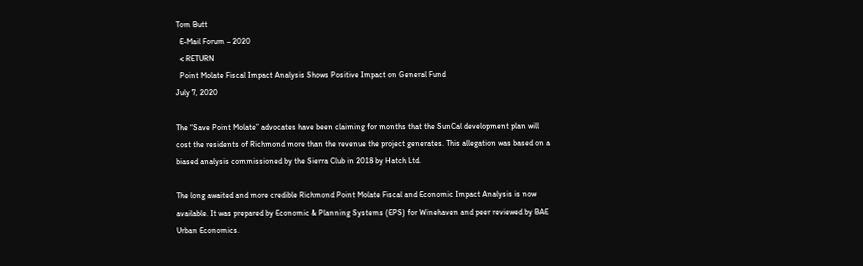Tom Butt
  E-Mail Forum – 2020
  < RETURN
  Point Molate Fiscal Impact Analysis Shows Positive Impact on General Fund
July 7, 2020

The “Save Point Molate” advocates have been claiming for months that the SunCal development plan will cost the residents of Richmond more than the revenue the project generates. This allegation was based on a biased analysis commissioned by the Sierra Club in 2018 by Hatch Ltd.

The long awaited and more credible Richmond Point Molate Fiscal and Economic Impact Analysis is now available. It was prepared by Economic & Planning Systems (EPS) for Winehaven and peer reviewed by BAE Urban Economics.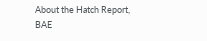About the Hatch Report, BAE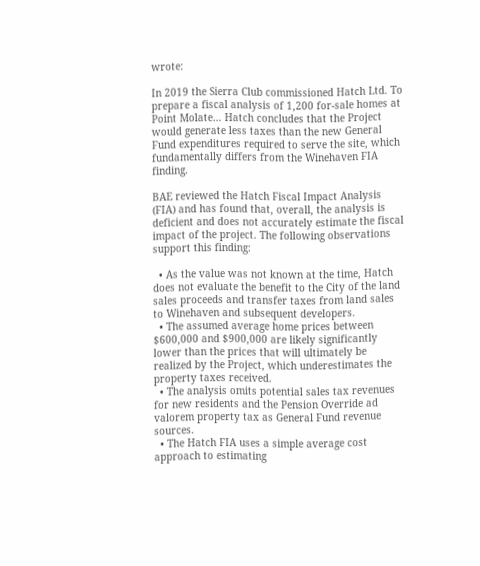wrote:

In 2019 the Sierra Club commissioned Hatch Ltd. To prepare a fiscal analysis of 1,200 for-sale homes at Point Molate… Hatch concludes that the Project would generate less taxes than the new General Fund expenditures required to serve the site, which fundamentally differs from the Winehaven FIA finding.

BAE reviewed the Hatch Fiscal Impact Analysis (FIA) and has found that, overall, the analysis is deficient and does not accurately estimate the fiscal impact of the project. The following observations support this finding:

  • As the value was not known at the time, Hatch does not evaluate the benefit to the City of the land sales proceeds and transfer taxes from land sales to Winehaven and subsequent developers.
  • The assumed average home prices between $600,000 and $900,000 are likely significantly lower than the prices that will ultimately be realized by the Project, which underestimates the property taxes received.
  • The analysis omits potential sales tax revenues for new residents and the Pension Override ad valorem property tax as General Fund revenue sources.
  • The Hatch FIA uses a simple average cost approach to estimating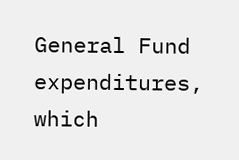General Fund expenditures, which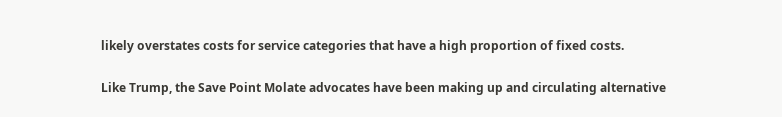likely overstates costs for service categories that have a high proportion of fixed costs.

Like Trump, the Save Point Molate advocates have been making up and circulating alternative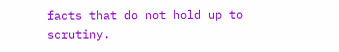facts that do not hold up to scrutiny.